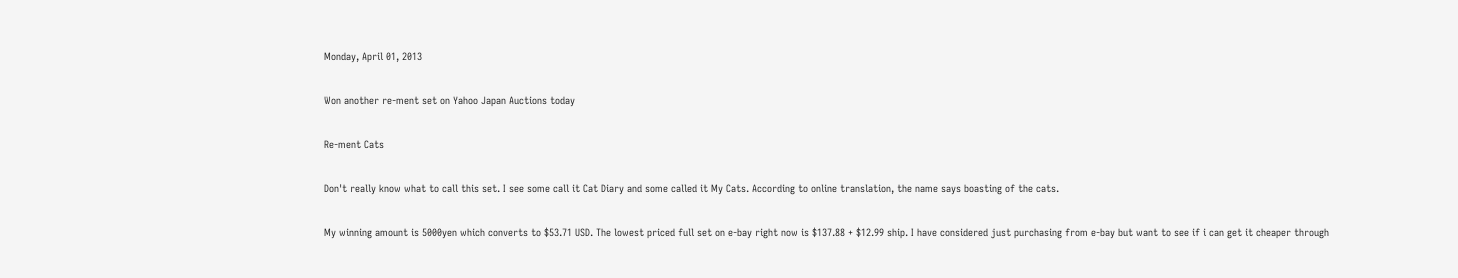Monday, April 01, 2013

Won another re-ment set on Yahoo Japan Auctions today

Re-ment Cats

Don't really know what to call this set. I see some call it Cat Diary and some called it My Cats. According to online translation, the name says boasting of the cats.

My winning amount is 5000yen which converts to $53.71 USD. The lowest priced full set on e-bay right now is $137.88 + $12.99 ship. I have considered just purchasing from e-bay but want to see if i can get it cheaper through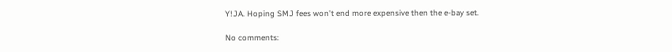Y!JA. Hoping SMJ fees won't end more expensive then the e-bay set.

No comments: